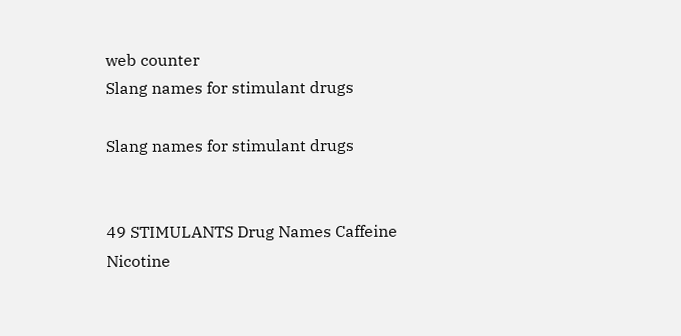web counter
Slang names for stimulant drugs

Slang names for stimulant drugs


49 STIMULANTS Drug Names Caffeine Nicotine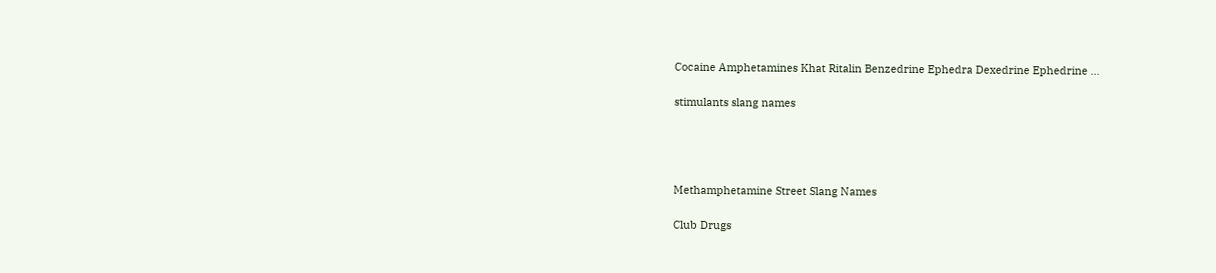Cocaine Amphetamines Khat Ritalin Benzedrine Ephedra Dexedrine Ephedrine ...

stimulants slang names




Methamphetamine Street Slang Names

Club Drugs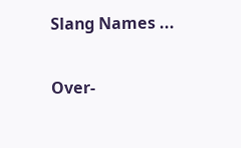Slang Names ...

Over-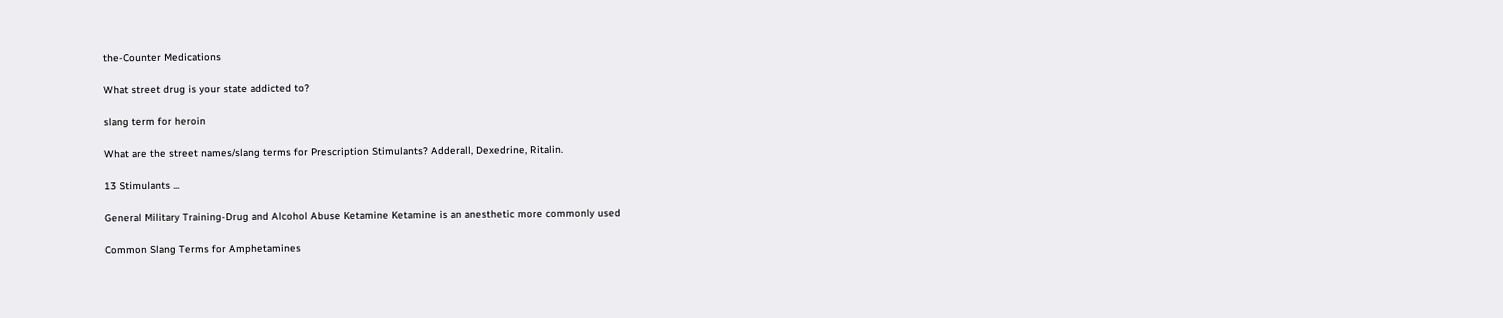the-Counter Medications

What street drug is your state addicted to?

slang term for heroin

What are the street names/slang terms for Prescription Stimulants? Adderall, Dexedrine, Ritalin.

13 Stimulants ...

General Military Training-Drug and Alcohol Abuse Ketamine Ketamine is an anesthetic more commonly used

Common Slang Terms for Amphetamines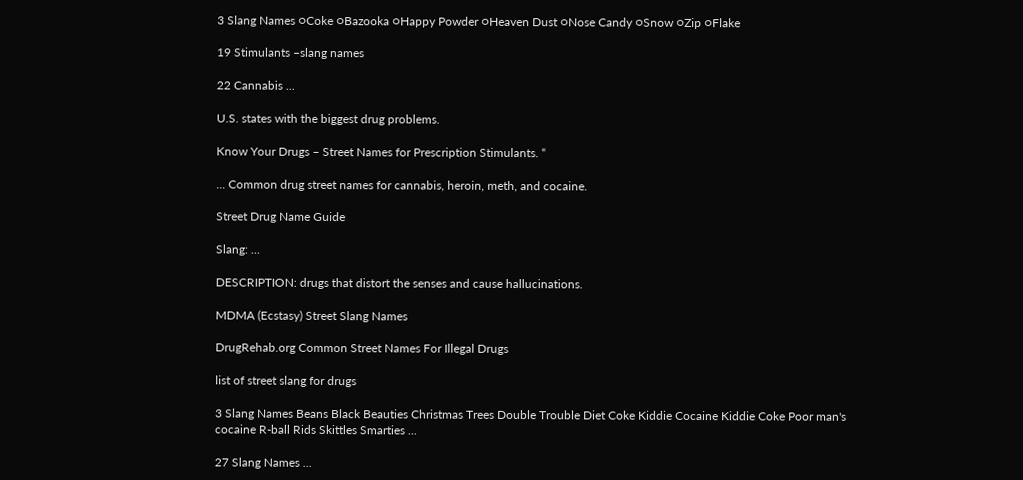3 Slang Names ○Coke ○Bazooka ○Happy Powder ○Heaven Dust ○Nose Candy ○Snow ○Zip ○Flake

19 Stimulants –slang names

22 Cannabis ...

U.S. states with the biggest drug problems.

Know Your Drugs – Street Names for Prescription Stimulants. “

... Common drug street names for cannabis, heroin, meth, and cocaine.

Street Drug Name Guide

Slang: ...

DESCRIPTION: drugs that distort the senses and cause hallucinations.

MDMA (Ecstasy) Street Slang Names

DrugRehab.org Common Street Names For Illegal Drugs

list of street slang for drugs

3 Slang Names Beans Black Beauties Christmas Trees Double Trouble Diet Coke Kiddie Cocaine Kiddie Coke Poor man's cocaine R-ball Rids Skittles Smarties ...

27 Slang Names ...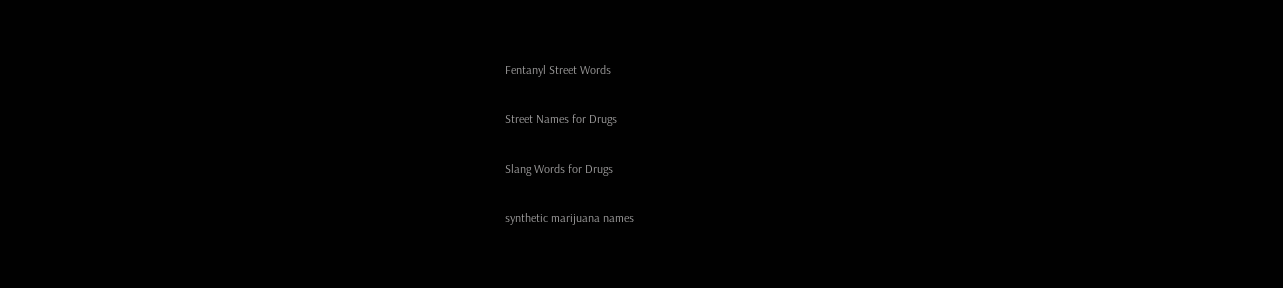Fentanyl Street Words

Street Names for Drugs

Slang Words for Drugs

synthetic marijuana names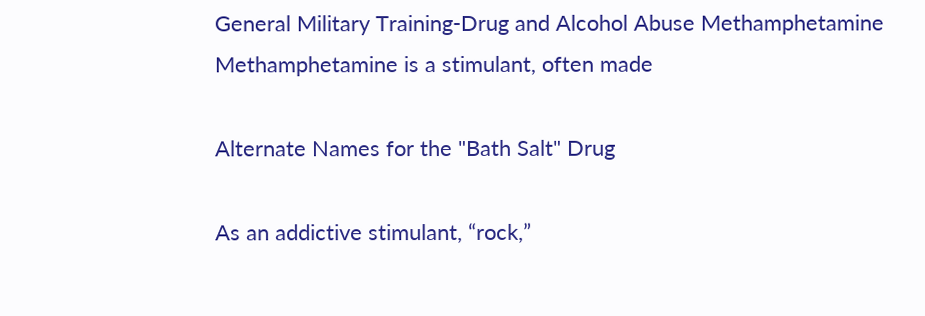General Military Training-Drug and Alcohol Abuse Methamphetamine Methamphetamine is a stimulant, often made

Alternate Names for the "Bath Salt" Drug

As an addictive stimulant, “rock,”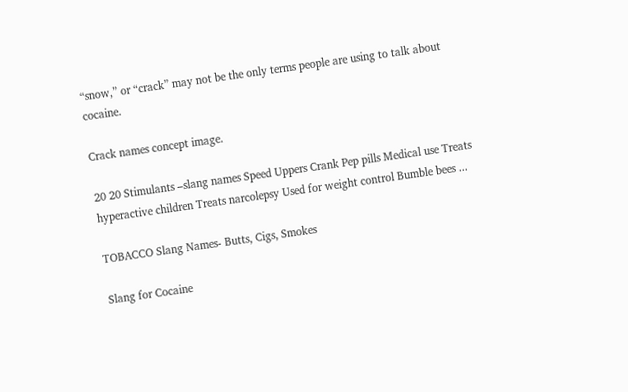“snow,” or “crack” may not be the only terms people are using to talk about cocaine.

Crack names concept image.

20 20 Stimulants –slang names Speed Uppers Crank Pep pills Medical use Treats hyperactive children Treats narcolepsy Used for weight control Bumble bees ...

TOBACCO Slang Names- Butts, Cigs, Smokes

Slang for Cocaine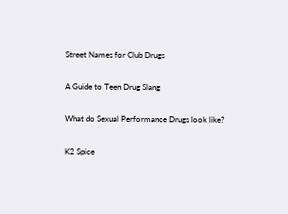Street Names for Club Drugs

A Guide to Teen Drug Slang

What do Sexual Performance Drugs look like?

K2 Spice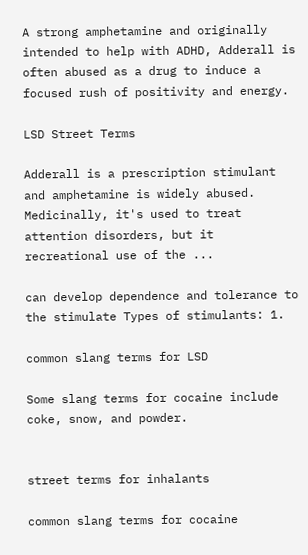A strong amphetamine and originally intended to help with ADHD, Adderall is often abused as a drug to induce a focused rush of positivity and energy.

LSD Street Terms

Adderall is a prescription stimulant and amphetamine is widely abused. Medicinally, it's used to treat attention disorders, but it recreational use of the ...

can develop dependence and tolerance to the stimulate Types of stimulants: 1.

common slang terms for LSD

Some slang terms for cocaine include coke, snow, and powder.


street terms for inhalants

common slang terms for cocaine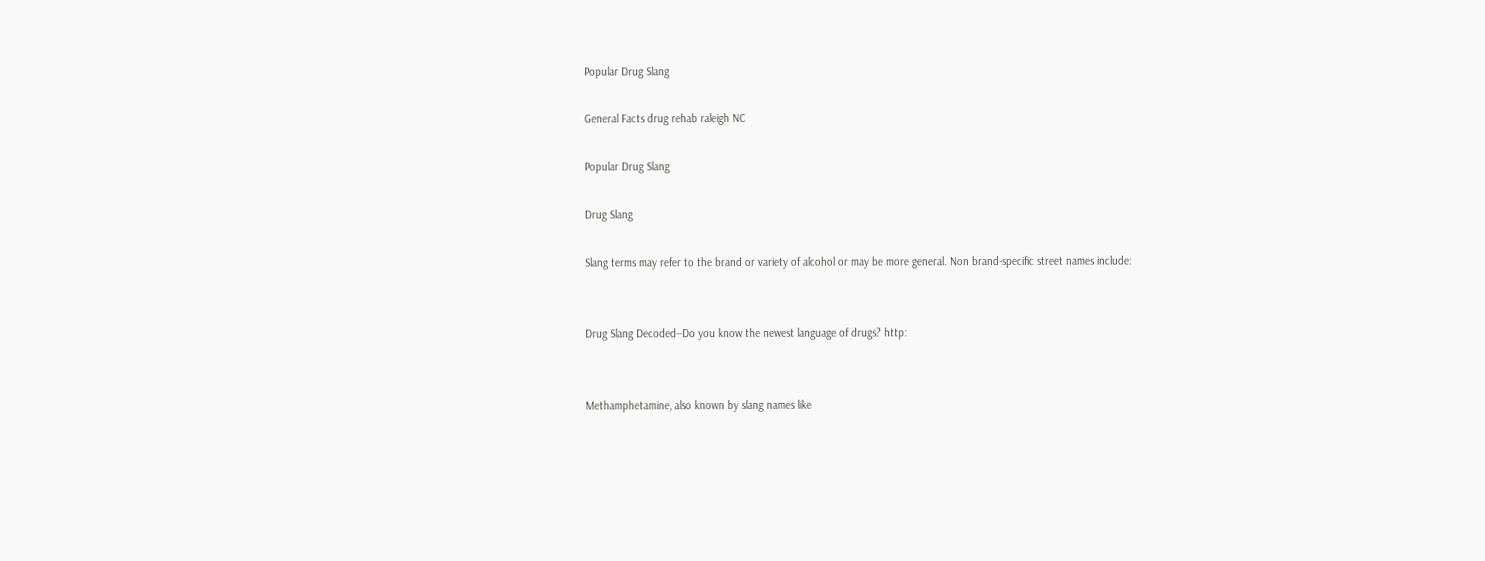Popular Drug Slang

General Facts drug rehab raleigh NC

Popular Drug Slang

Drug Slang

Slang terms may refer to the brand or variety of alcohol or may be more general. Non brand-specific street names include:


Drug Slang Decoded--Do you know the newest language of drugs? http:


Methamphetamine, also known by slang names like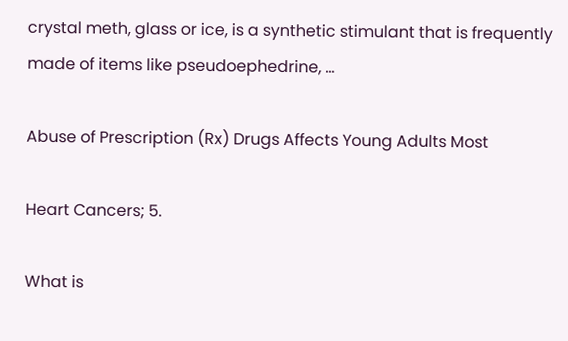crystal meth, glass or ice, is a synthetic stimulant that is frequently made of items like pseudoephedrine, ...

Abuse of Prescription (Rx) Drugs Affects Young Adults Most

Heart Cancers; 5.

What is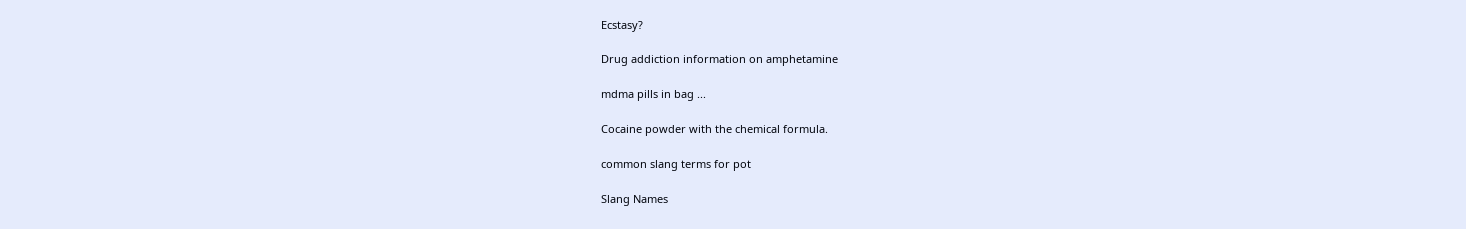Ecstasy?

Drug addiction information on amphetamine

mdma pills in bag ...

Cocaine powder with the chemical formula.

common slang terms for pot

Slang Names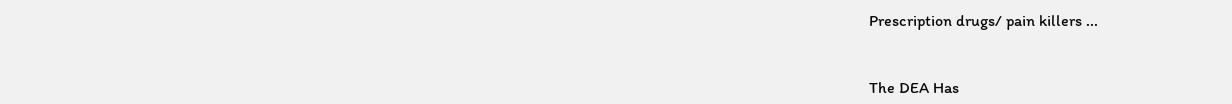Prescription drugs/ pain killers ...


The DEA Has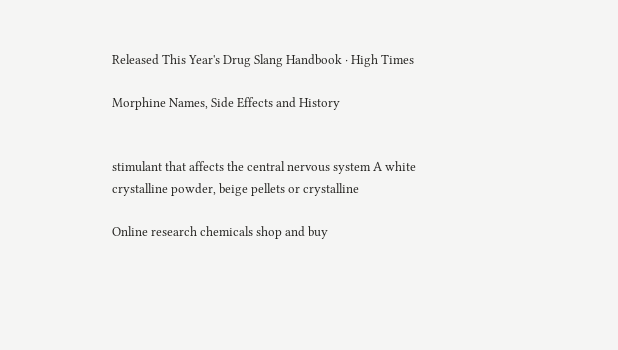Released This Year's Drug Slang Handbook · High Times

Morphine Names, Side Effects and History


stimulant that affects the central nervous system A white crystalline powder, beige pellets or crystalline

Online research chemicals shop and buy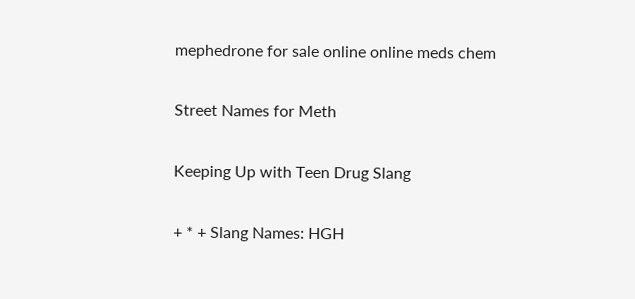mephedrone for sale online online meds chem

Street Names for Meth

Keeping Up with Teen Drug Slang

+ * + Slang Names: HGH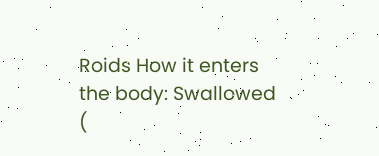Roids How it enters the body: Swallowed (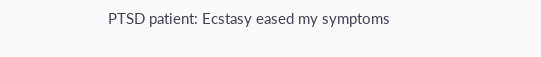PTSD patient: Ecstasy eased my symptoms